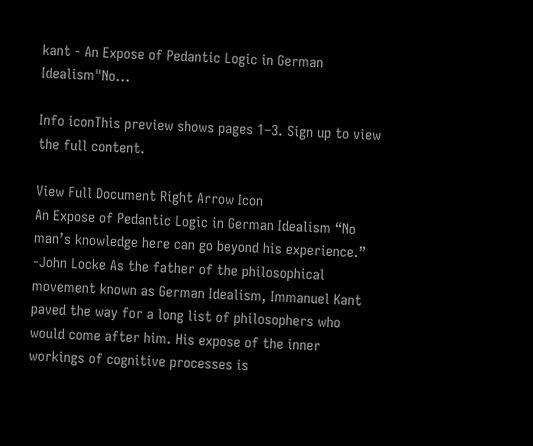kant - An Expose of Pedantic Logic in German Idealism"No...

Info iconThis preview shows pages 1–3. Sign up to view the full content.

View Full Document Right Arrow Icon
An Expose of Pedantic Logic in German Idealism “No man’s knowledge here can go beyond his experience.” -John Locke As the father of the philosophical movement known as German Idealism, Immanuel Kant paved the way for a long list of philosophers who would come after him. His expose of the inner workings of cognitive processes is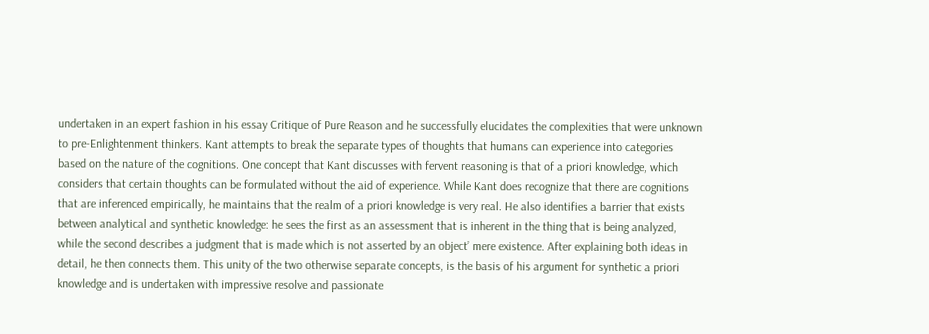undertaken in an expert fashion in his essay Critique of Pure Reason and he successfully elucidates the complexities that were unknown to pre-Enlightenment thinkers. Kant attempts to break the separate types of thoughts that humans can experience into categories based on the nature of the cognitions. One concept that Kant discusses with fervent reasoning is that of a priori knowledge, which considers that certain thoughts can be formulated without the aid of experience. While Kant does recognize that there are cognitions that are inferenced empirically, he maintains that the realm of a priori knowledge is very real. He also identifies a barrier that exists between analytical and synthetic knowledge: he sees the first as an assessment that is inherent in the thing that is being analyzed, while the second describes a judgment that is made which is not asserted by an object’ mere existence. After explaining both ideas in detail, he then connects them. This unity of the two otherwise separate concepts, is the basis of his argument for synthetic a priori knowledge and is undertaken with impressive resolve and passionate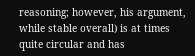reasoning; however, his argument, while stable overall) is at times quite circular and has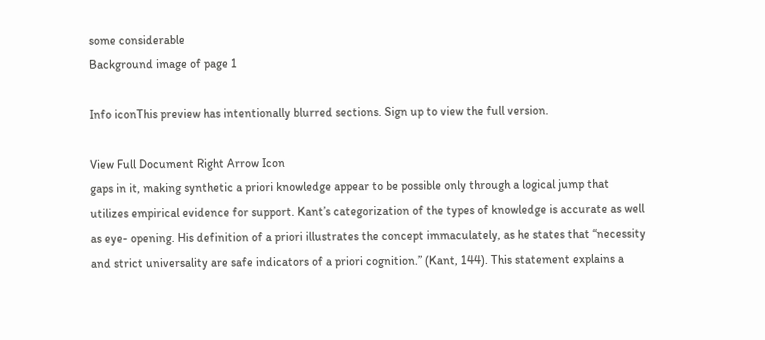some considerable
Background image of page 1

Info iconThis preview has intentionally blurred sections. Sign up to view the full version.

View Full Document Right Arrow Icon
gaps in it, making synthetic a priori knowledge appear to be possible only through a logical jump that utilizes empirical evidence for support. Kant’s categorization of the types of knowledge is accurate as well as eye- opening. His definition of a priori illustrates the concept immaculately, as he states that “necessity and strict universality are safe indicators of a priori cognition.” (Kant, 144). This statement explains a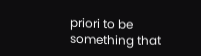priori to be something that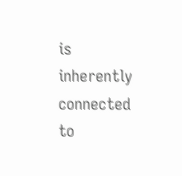is inherently connected to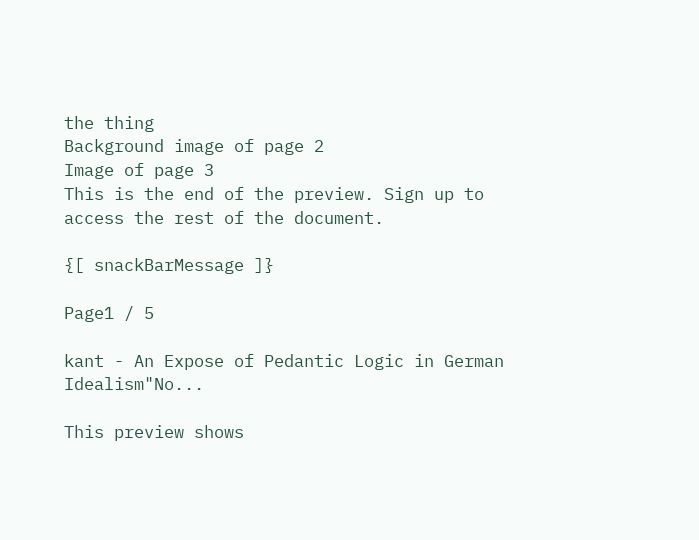the thing
Background image of page 2
Image of page 3
This is the end of the preview. Sign up to access the rest of the document.

{[ snackBarMessage ]}

Page1 / 5

kant - An Expose of Pedantic Logic in German Idealism"No...

This preview shows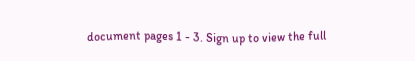document pages 1 - 3. Sign up to view the full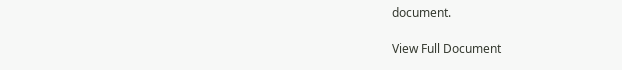document.

View Full Document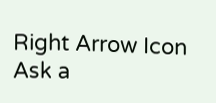Right Arrow Icon
Ask a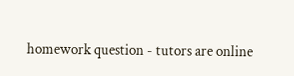homework question - tutors are online